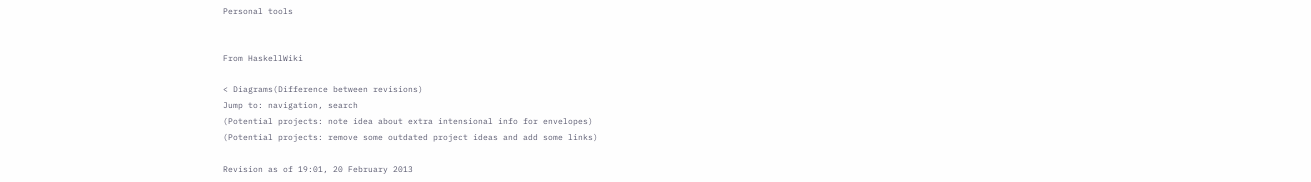Personal tools


From HaskellWiki

< Diagrams(Difference between revisions)
Jump to: navigation, search
(Potential projects: note idea about extra intensional info for envelopes)
(Potential projects: remove some outdated project ideas and add some links)

Revision as of 19:01, 20 February 2013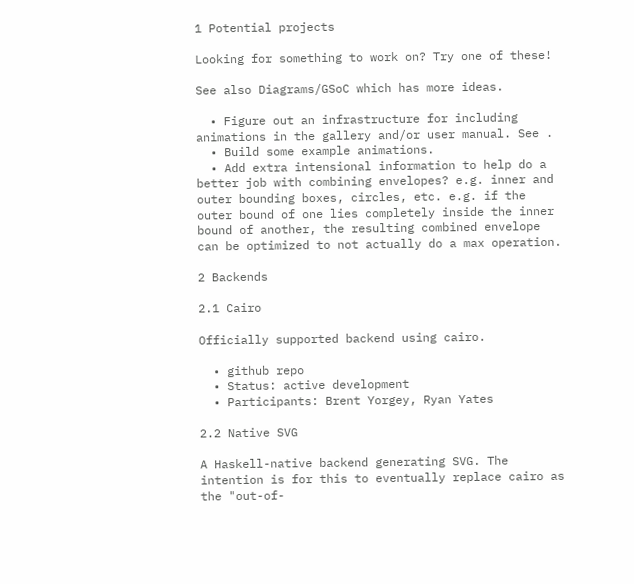1 Potential projects

Looking for something to work on? Try one of these!

See also Diagrams/GSoC which has more ideas.

  • Figure out an infrastructure for including animations in the gallery and/or user manual. See .
  • Build some example animations.
  • Add extra intensional information to help do a better job with combining envelopes? e.g. inner and outer bounding boxes, circles, etc. e.g. if the outer bound of one lies completely inside the inner bound of another, the resulting combined envelope can be optimized to not actually do a max operation.

2 Backends

2.1 Cairo

Officially supported backend using cairo.

  • github repo
  • Status: active development
  • Participants: Brent Yorgey, Ryan Yates

2.2 Native SVG

A Haskell-native backend generating SVG. The intention is for this to eventually replace cairo as the "out-of-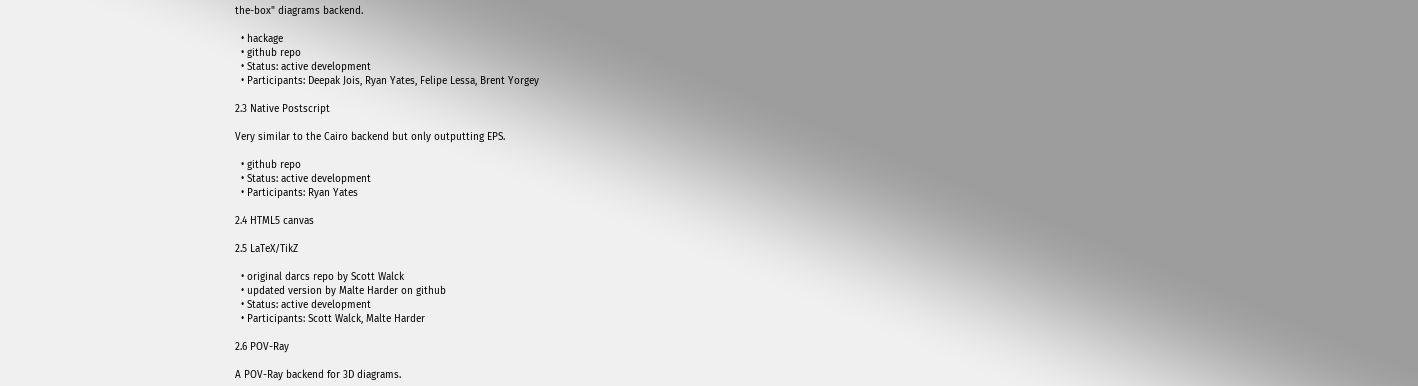the-box" diagrams backend.

  • hackage
  • github repo
  • Status: active development
  • Participants: Deepak Jois, Ryan Yates, Felipe Lessa, Brent Yorgey

2.3 Native Postscript

Very similar to the Cairo backend but only outputting EPS.

  • github repo
  • Status: active development
  • Participants: Ryan Yates

2.4 HTML5 canvas

2.5 LaTeX/TikZ

  • original darcs repo by Scott Walck
  • updated version by Malte Harder on github
  • Status: active development
  • Participants: Scott Walck, Malte Harder

2.6 POV-Ray

A POV-Ray backend for 3D diagrams.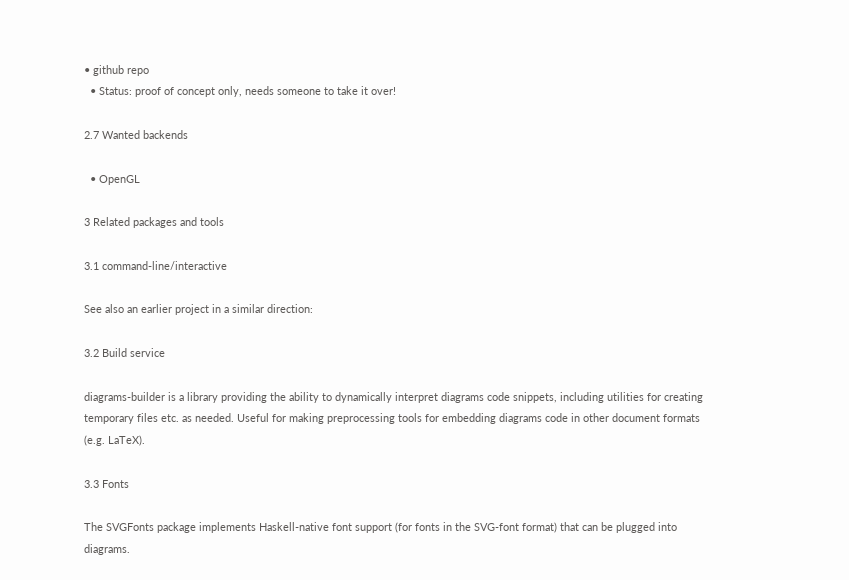• github repo
  • Status: proof of concept only, needs someone to take it over!

2.7 Wanted backends

  • OpenGL

3 Related packages and tools

3.1 command-line/interactive

See also an earlier project in a similar direction:

3.2 Build service

diagrams-builder is a library providing the ability to dynamically interpret diagrams code snippets, including utilities for creating temporary files etc. as needed. Useful for making preprocessing tools for embedding diagrams code in other document formats (e.g. LaTeX).

3.3 Fonts

The SVGFonts package implements Haskell-native font support (for fonts in the SVG-font format) that can be plugged into diagrams.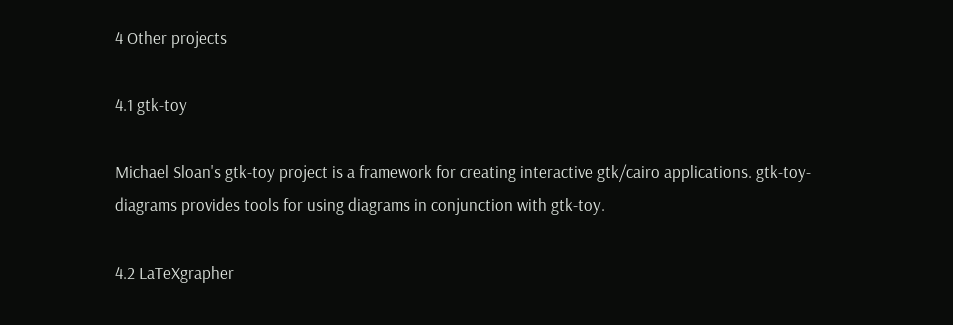4 Other projects

4.1 gtk-toy

Michael Sloan's gtk-toy project is a framework for creating interactive gtk/cairo applications. gtk-toy-diagrams provides tools for using diagrams in conjunction with gtk-toy.

4.2 LaTeXgrapher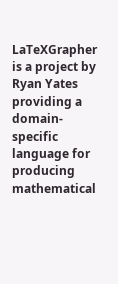LaTeXGrapher is a project by Ryan Yates providing a domain-specific language for producing mathematical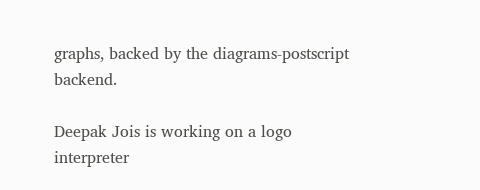graphs, backed by the diagrams-postscript backend.

Deepak Jois is working on a logo interpreter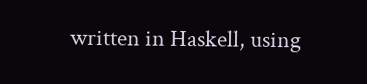written in Haskell, using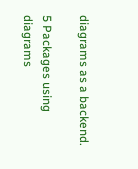diagrams as a backend.

5 Packages using diagrams